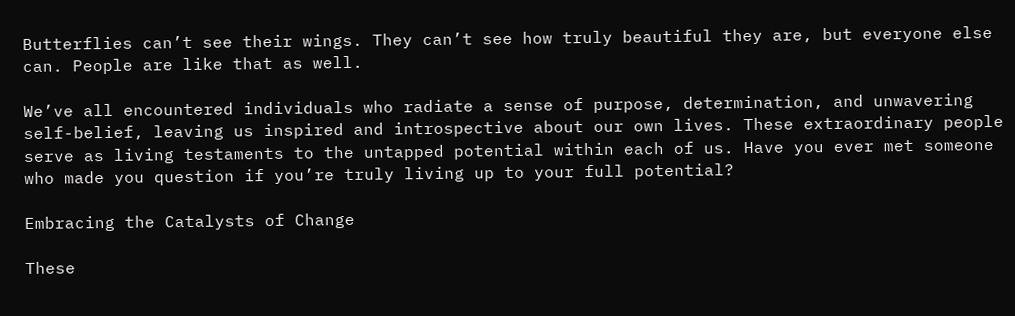Butterflies can’t see their wings. They can’t see how truly beautiful they are, but everyone else can. People are like that as well.

We’ve all encountered individuals who radiate a sense of purpose, determination, and unwavering self-belief, leaving us inspired and introspective about our own lives. These extraordinary people serve as living testaments to the untapped potential within each of us. Have you ever met someone who made you question if you’re truly living up to your full potential?

Embracing the Catalysts of Change

These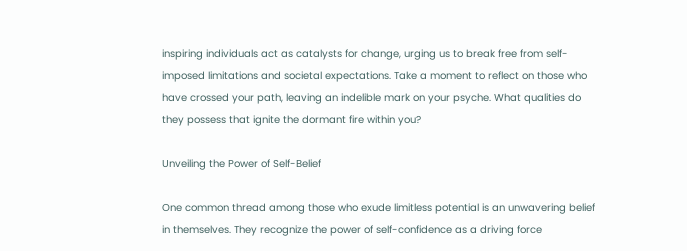inspiring individuals act as catalysts for change, urging us to break free from self-imposed limitations and societal expectations. Take a moment to reflect on those who have crossed your path, leaving an indelible mark on your psyche. What qualities do they possess that ignite the dormant fire within you?

Unveiling the Power of Self-Belief

One common thread among those who exude limitless potential is an unwavering belief in themselves. They recognize the power of self-confidence as a driving force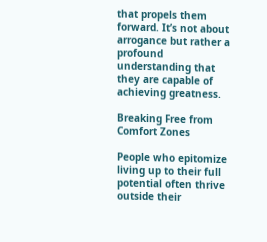that propels them forward. It’s not about arrogance but rather a profound understanding that they are capable of achieving greatness.

Breaking Free from Comfort Zones

People who epitomize living up to their full potential often thrive outside their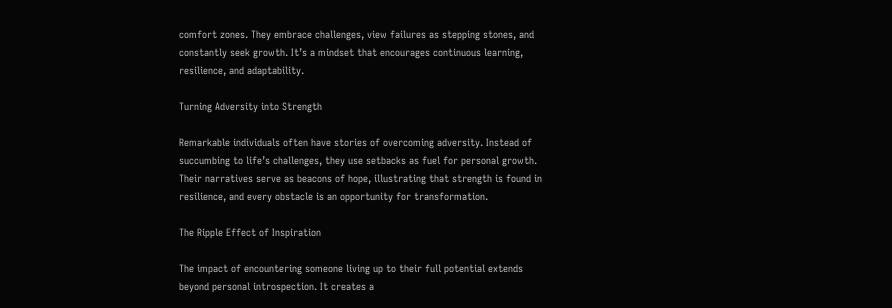comfort zones. They embrace challenges, view failures as stepping stones, and constantly seek growth. It’s a mindset that encourages continuous learning, resilience, and adaptability.

Turning Adversity into Strength

Remarkable individuals often have stories of overcoming adversity. Instead of succumbing to life’s challenges, they use setbacks as fuel for personal growth. Their narratives serve as beacons of hope, illustrating that strength is found in resilience, and every obstacle is an opportunity for transformation.

The Ripple Effect of Inspiration

The impact of encountering someone living up to their full potential extends beyond personal introspection. It creates a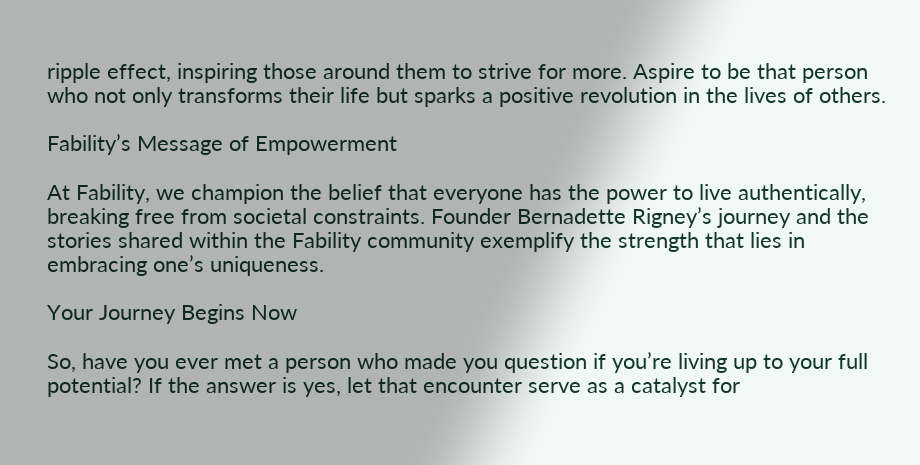ripple effect, inspiring those around them to strive for more. Aspire to be that person who not only transforms their life but sparks a positive revolution in the lives of others.

Fability’s Message of Empowerment

At Fability, we champion the belief that everyone has the power to live authentically, breaking free from societal constraints. Founder Bernadette Rigney’s journey and the stories shared within the Fability community exemplify the strength that lies in embracing one’s uniqueness.

Your Journey Begins Now

So, have you ever met a person who made you question if you’re living up to your full potential? If the answer is yes, let that encounter serve as a catalyst for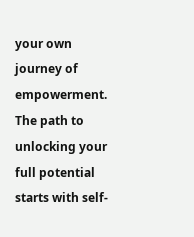your own journey of empowerment. The path to unlocking your full potential starts with self-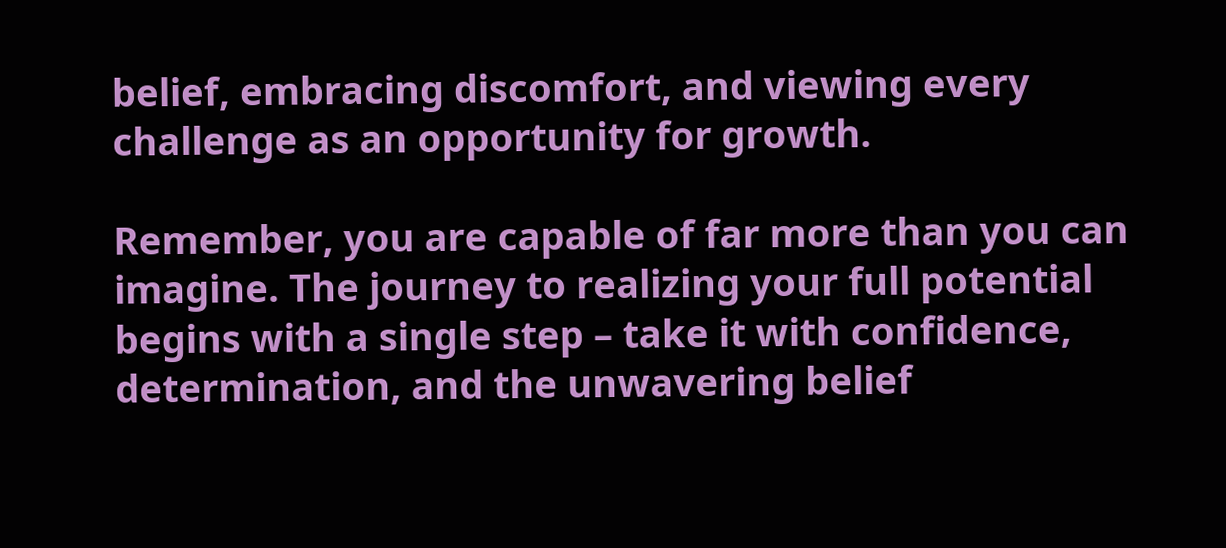belief, embracing discomfort, and viewing every challenge as an opportunity for growth.

Remember, you are capable of far more than you can imagine. The journey to realizing your full potential begins with a single step – take it with confidence, determination, and the unwavering belief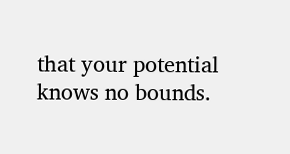that your potential knows no bounds.